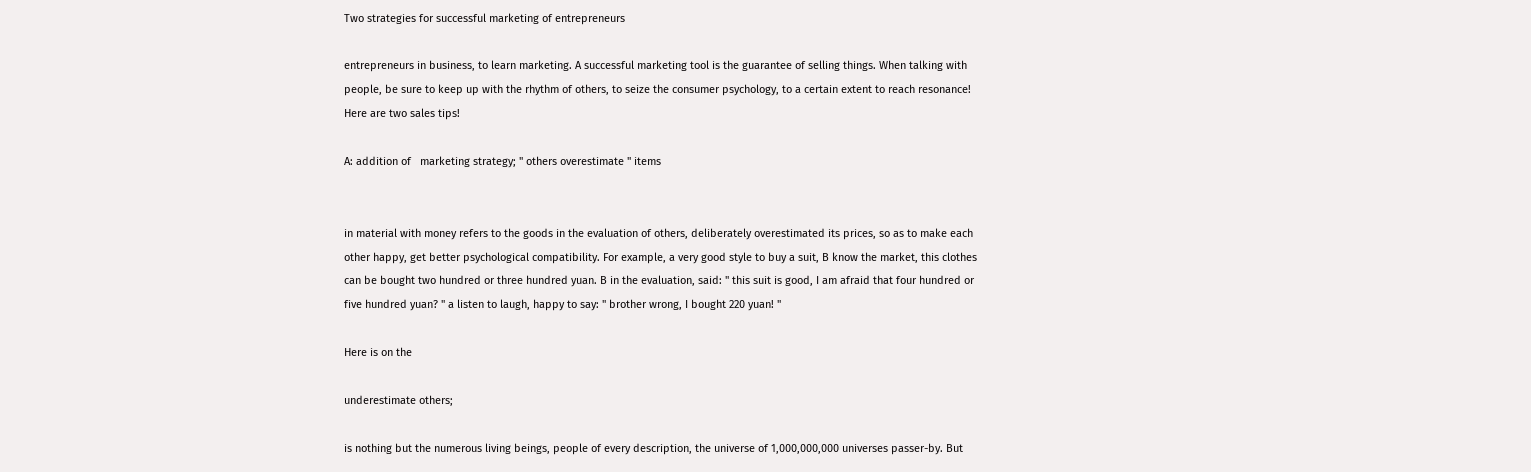Two strategies for successful marketing of entrepreneurs

entrepreneurs in business, to learn marketing. A successful marketing tool is the guarantee of selling things. When talking with people, be sure to keep up with the rhythm of others, to seize the consumer psychology, to a certain extent to reach resonance! Here are two sales tips!

A: addition of   marketing strategy; " others overestimate " items


in material with money refers to the goods in the evaluation of others, deliberately overestimated its prices, so as to make each other happy, get better psychological compatibility. For example, a very good style to buy a suit, B know the market, this clothes can be bought two hundred or three hundred yuan. B in the evaluation, said: " this suit is good, I am afraid that four hundred or five hundred yuan? " a listen to laugh, happy to say: " brother wrong, I bought 220 yuan! "

Here is on the

underestimate others;

is nothing but the numerous living beings, people of every description, the universe of 1,000,000,000 universes passer-by. But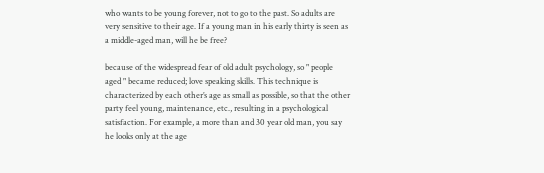who wants to be young forever, not to go to the past. So adults are very sensitive to their age. If a young man in his early thirty is seen as a middle-aged man, will he be free?

because of the widespread fear of old adult psychology, so " people aged " became reduced; love speaking skills. This technique is characterized by each other’s age as small as possible, so that the other party feel young, maintenance, etc., resulting in a psychological satisfaction. For example, a more than and 30 year old man, you say he looks only at the age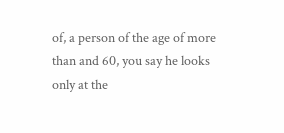of, a person of the age of more than and 60, you say he looks only at the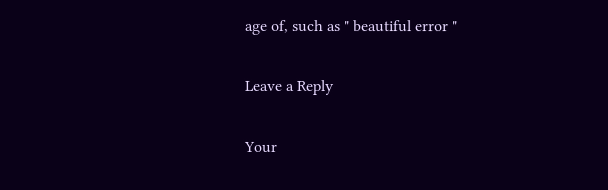age of, such as " beautiful error "

Leave a Reply

Your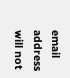email address will not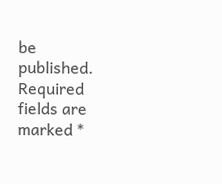be published. Required fields are marked *